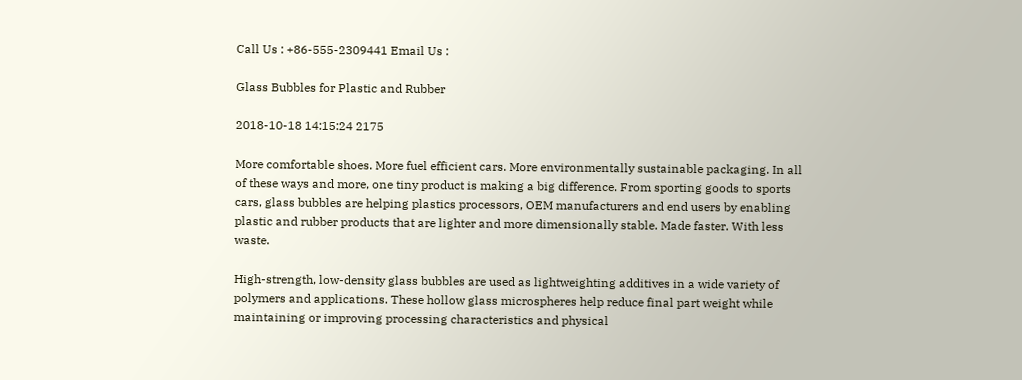Call Us : +86-555-2309441 Email Us :

Glass Bubbles for Plastic and Rubber

2018-10-18 14:15:24 2175

More comfortable shoes. More fuel efficient cars. More environmentally sustainable packaging. In all of these ways and more, one tiny product is making a big difference. From sporting goods to sports cars, glass bubbles are helping plastics processors, OEM manufacturers and end users by enabling plastic and rubber products that are lighter and more dimensionally stable. Made faster. With less waste.

High-strength, low-density glass bubbles are used as lightweighting additives in a wide variety of polymers and applications. These hollow glass microspheres help reduce final part weight while maintaining or improving processing characteristics and physical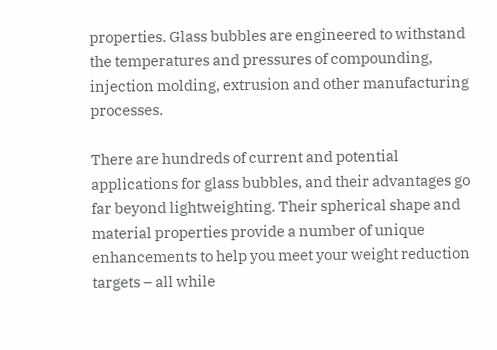properties. Glass bubbles are engineered to withstand the temperatures and pressures of compounding, injection molding, extrusion and other manufacturing processes.

There are hundreds of current and potential applications for glass bubbles, and their advantages go far beyond lightweighting. Their spherical shape and material properties provide a number of unique enhancements to help you meet your weight reduction targets – all while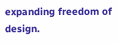expanding freedom of design.